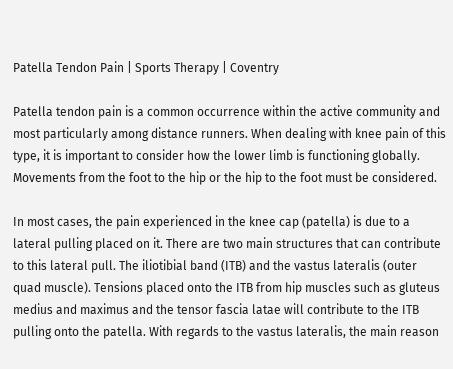Patella Tendon Pain | Sports Therapy | Coventry

Patella tendon pain is a common occurrence within the active community and most particularly among distance runners. When dealing with knee pain of this type, it is important to consider how the lower limb is functioning globally. Movements from the foot to the hip or the hip to the foot must be considered.

In most cases, the pain experienced in the knee cap (patella) is due to a lateral pulling placed on it. There are two main structures that can contribute to this lateral pull. The iliotibial band (ITB) and the vastus lateralis (outer quad muscle). Tensions placed onto the ITB from hip muscles such as gluteus medius and maximus and the tensor fascia latae will contribute to the ITB pulling onto the patella. With regards to the vastus lateralis, the main reason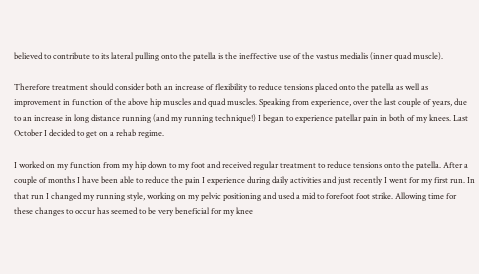believed to contribute to its lateral pulling onto the patella is the ineffective use of the vastus medialis (inner quad muscle).

Therefore treatment should consider both an increase of flexibility to reduce tensions placed onto the patella as well as improvement in function of the above hip muscles and quad muscles. Speaking from experience, over the last couple of years, due to an increase in long distance running (and my running technique!) I began to experience patellar pain in both of my knees. Last October I decided to get on a rehab regime.

I worked on my function from my hip down to my foot and received regular treatment to reduce tensions onto the patella. After a couple of months I have been able to reduce the pain I experience during daily activities and just recently I went for my first run. In that run I changed my running style, working on my pelvic positioning and used a mid to forefoot foot strike. Allowing time for these changes to occur has seemed to be very beneficial for my knee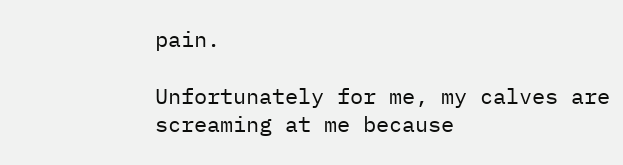pain.

Unfortunately for me, my calves are screaming at me because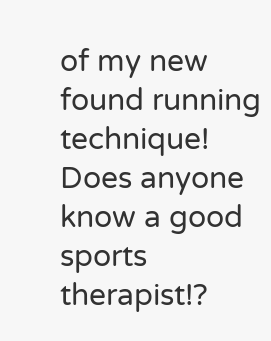of my new found running technique! Does anyone know a good sports therapist!?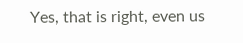Yes, that is right, even us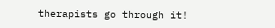therapists go through it!